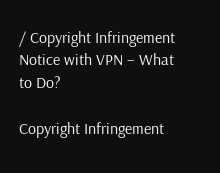/ Copyright Infringement Notice with VPN – What to Do?

Copyright Infringement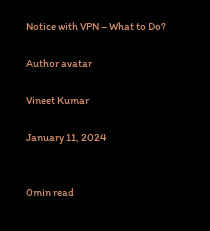Notice with VPN – What to Do?

Author avatar

Vineet Kumar

January 11, 2024


0min read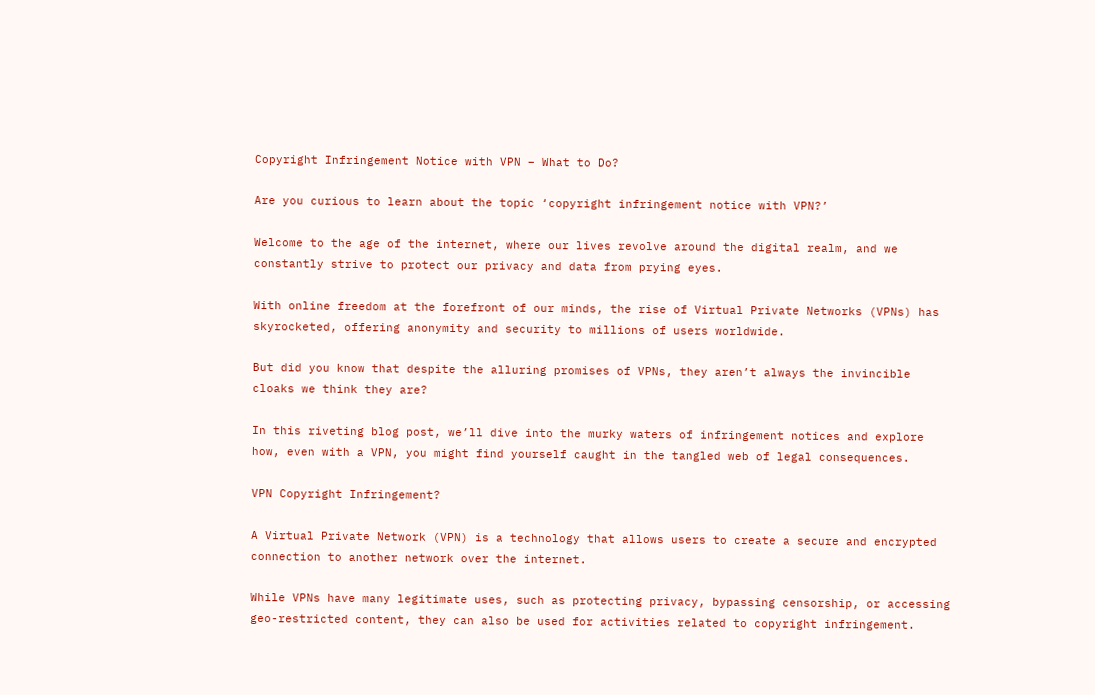Copyright Infringement Notice with VPN – What to Do?

Are you curious to learn about the topic ‘copyright infringement notice with VPN?’

Welcome to the age of the internet, where our lives revolve around the digital realm, and we constantly strive to protect our privacy and data from prying eyes.

With online freedom at the forefront of our minds, the rise of Virtual Private Networks (VPNs) has skyrocketed, offering anonymity and security to millions of users worldwide.

But did you know that despite the alluring promises of VPNs, they aren’t always the invincible cloaks we think they are?

In this riveting blog post, we’ll dive into the murky waters of infringement notices and explore how, even with a VPN, you might find yourself caught in the tangled web of legal consequences.

VPN Copyright Infringement?

A Virtual Private Network (VPN) is a technology that allows users to create a secure and encrypted connection to another network over the internet.

While VPNs have many legitimate uses, such as protecting privacy, bypassing censorship, or accessing geo-restricted content, they can also be used for activities related to copyright infringement.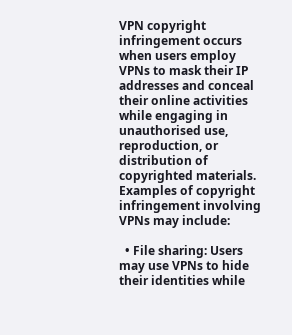VPN copyright infringement occurs when users employ VPNs to mask their IP addresses and conceal their online activities while engaging in unauthorised use, reproduction, or distribution of copyrighted materials. Examples of copyright infringement involving VPNs may include:

  • File sharing: Users may use VPNs to hide their identities while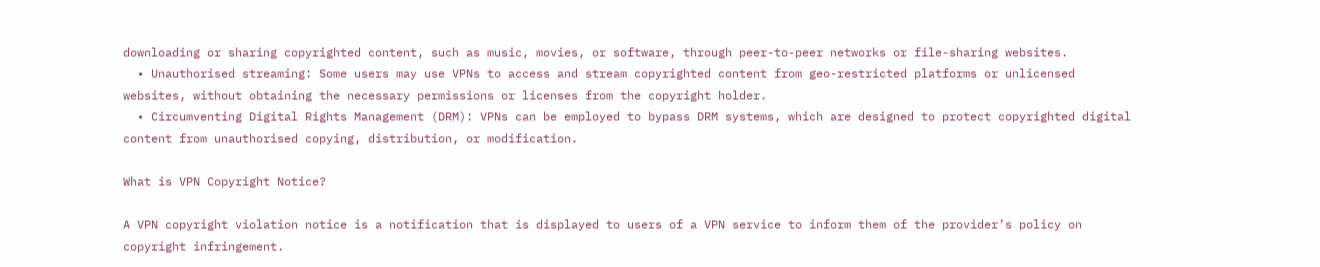downloading or sharing copyrighted content, such as music, movies, or software, through peer-to-peer networks or file-sharing websites.
  • Unauthorised streaming: Some users may use VPNs to access and stream copyrighted content from geo-restricted platforms or unlicensed websites, without obtaining the necessary permissions or licenses from the copyright holder.
  • Circumventing Digital Rights Management (DRM): VPNs can be employed to bypass DRM systems, which are designed to protect copyrighted digital content from unauthorised copying, distribution, or modification.

What is VPN Copyright Notice?

A VPN copyright violation notice is a notification that is displayed to users of a VPN service to inform them of the provider’s policy on copyright infringement.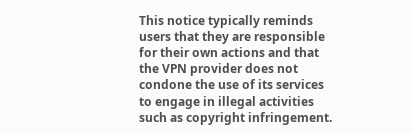This notice typically reminds users that they are responsible for their own actions and that the VPN provider does not condone the use of its services to engage in illegal activities such as copyright infringement.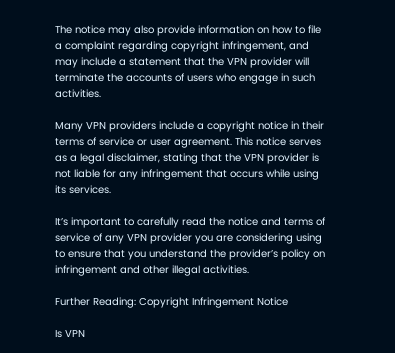The notice may also provide information on how to file a complaint regarding copyright infringement, and may include a statement that the VPN provider will terminate the accounts of users who engage in such activities.

Many VPN providers include a copyright notice in their terms of service or user agreement. This notice serves as a legal disclaimer, stating that the VPN provider is not liable for any infringement that occurs while using its services.

It’s important to carefully read the notice and terms of service of any VPN provider you are considering using to ensure that you understand the provider’s policy on infringement and other illegal activities.

Further Reading: Copyright Infringement Notice

Is VPN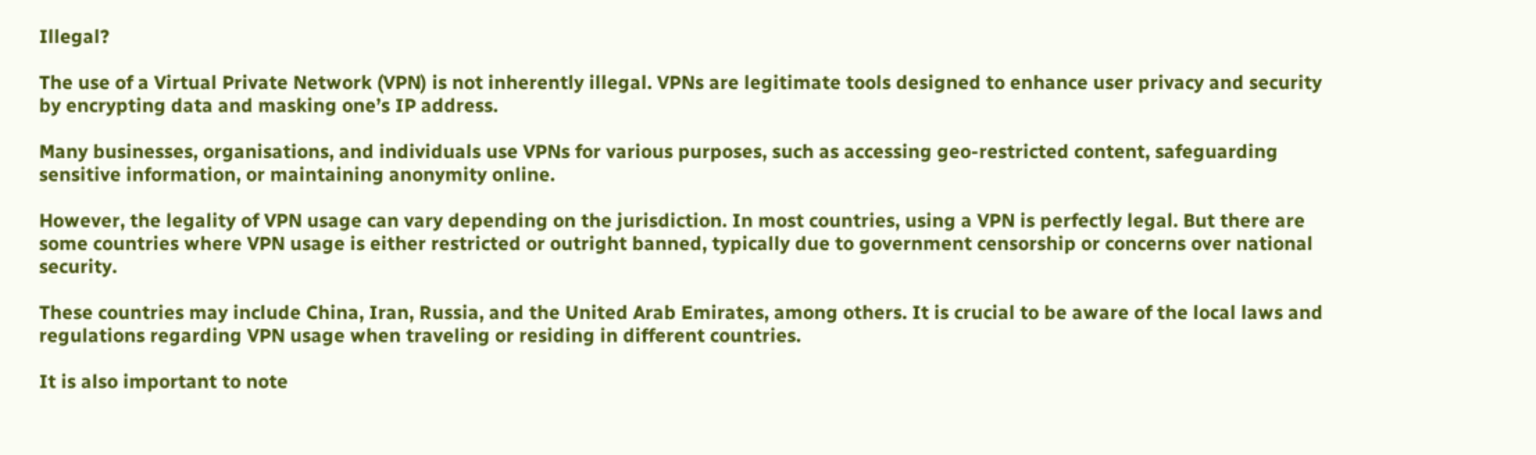Illegal?

The use of a Virtual Private Network (VPN) is not inherently illegal. VPNs are legitimate tools designed to enhance user privacy and security by encrypting data and masking one’s IP address.

Many businesses, organisations, and individuals use VPNs for various purposes, such as accessing geo-restricted content, safeguarding sensitive information, or maintaining anonymity online.

However, the legality of VPN usage can vary depending on the jurisdiction. In most countries, using a VPN is perfectly legal. But there are some countries where VPN usage is either restricted or outright banned, typically due to government censorship or concerns over national security.

These countries may include China, Iran, Russia, and the United Arab Emirates, among others. It is crucial to be aware of the local laws and regulations regarding VPN usage when traveling or residing in different countries.

It is also important to note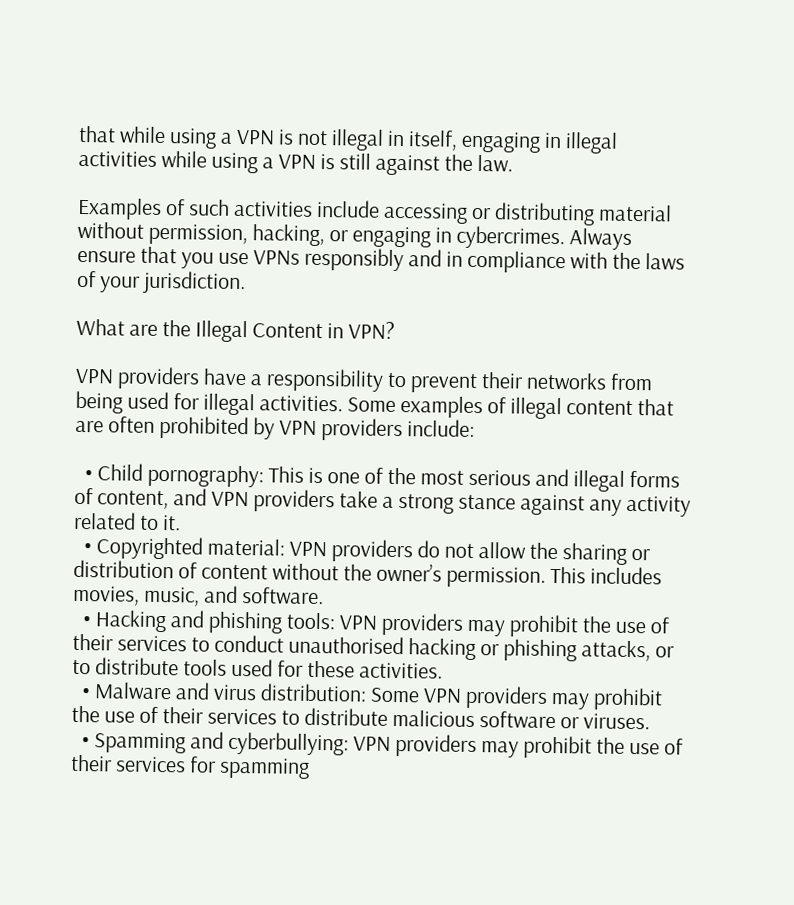that while using a VPN is not illegal in itself, engaging in illegal activities while using a VPN is still against the law.

Examples of such activities include accessing or distributing material without permission, hacking, or engaging in cybercrimes. Always ensure that you use VPNs responsibly and in compliance with the laws of your jurisdiction.

What are the Illegal Content in VPN?

VPN providers have a responsibility to prevent their networks from being used for illegal activities. Some examples of illegal content that are often prohibited by VPN providers include:

  • Child pornography: This is one of the most serious and illegal forms of content, and VPN providers take a strong stance against any activity related to it.
  • Copyrighted material: VPN providers do not allow the sharing or distribution of content without the owner’s permission. This includes movies, music, and software.
  • Hacking and phishing tools: VPN providers may prohibit the use of their services to conduct unauthorised hacking or phishing attacks, or to distribute tools used for these activities.
  • Malware and virus distribution: Some VPN providers may prohibit the use of their services to distribute malicious software or viruses.
  • Spamming and cyberbullying: VPN providers may prohibit the use of their services for spamming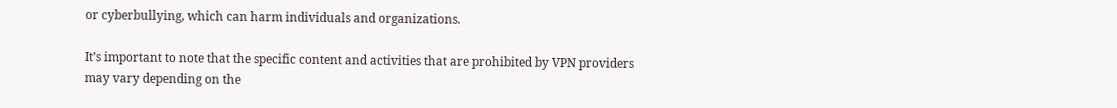or cyberbullying, which can harm individuals and organizations.

It’s important to note that the specific content and activities that are prohibited by VPN providers may vary depending on the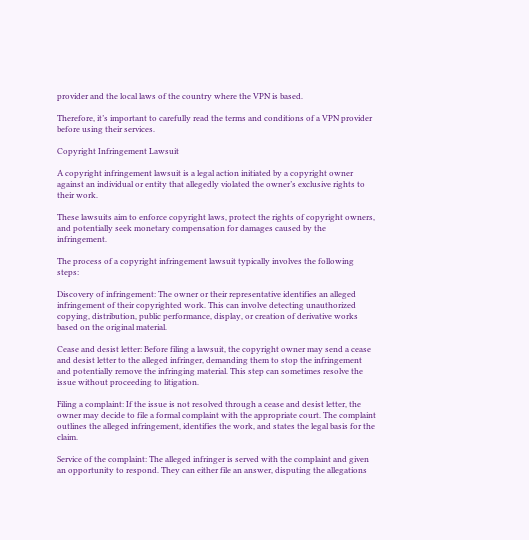provider and the local laws of the country where the VPN is based.

Therefore, it’s important to carefully read the terms and conditions of a VPN provider before using their services.

Copyright Infringement Lawsuit

A copyright infringement lawsuit is a legal action initiated by a copyright owner against an individual or entity that allegedly violated the owner’s exclusive rights to their work.

These lawsuits aim to enforce copyright laws, protect the rights of copyright owners, and potentially seek monetary compensation for damages caused by the infringement.

The process of a copyright infringement lawsuit typically involves the following steps:

Discovery of infringement: The owner or their representative identifies an alleged infringement of their copyrighted work. This can involve detecting unauthorized copying, distribution, public performance, display, or creation of derivative works based on the original material.

Cease and desist letter: Before filing a lawsuit, the copyright owner may send a cease and desist letter to the alleged infringer, demanding them to stop the infringement and potentially remove the infringing material. This step can sometimes resolve the issue without proceeding to litigation.

Filing a complaint: If the issue is not resolved through a cease and desist letter, the owner may decide to file a formal complaint with the appropriate court. The complaint outlines the alleged infringement, identifies the work, and states the legal basis for the claim.

Service of the complaint: The alleged infringer is served with the complaint and given an opportunity to respond. They can either file an answer, disputing the allegations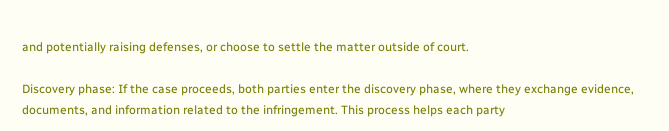and potentially raising defenses, or choose to settle the matter outside of court.

Discovery phase: If the case proceeds, both parties enter the discovery phase, where they exchange evidence, documents, and information related to the infringement. This process helps each party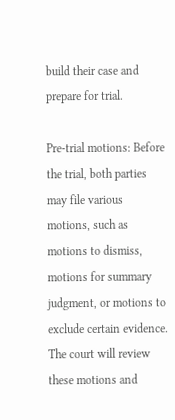build their case and prepare for trial.

Pre-trial motions: Before the trial, both parties may file various motions, such as motions to dismiss, motions for summary judgment, or motions to exclude certain evidence. The court will review these motions and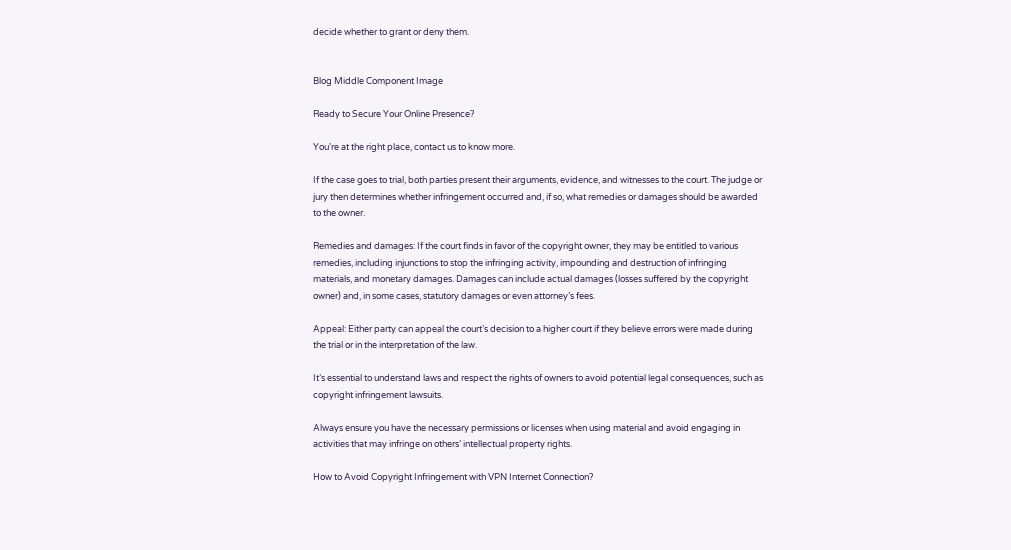decide whether to grant or deny them.


Blog Middle Component Image

Ready to Secure Your Online Presence?

You’re at the right place, contact us to know more.

If the case goes to trial, both parties present their arguments, evidence, and witnesses to the court. The judge or jury then determines whether infringement occurred and, if so, what remedies or damages should be awarded to the owner.

Remedies and damages: If the court finds in favor of the copyright owner, they may be entitled to various remedies, including injunctions to stop the infringing activity, impounding and destruction of infringing materials, and monetary damages. Damages can include actual damages (losses suffered by the copyright owner) and, in some cases, statutory damages or even attorney’s fees.

Appeal: Either party can appeal the court’s decision to a higher court if they believe errors were made during the trial or in the interpretation of the law.

It’s essential to understand laws and respect the rights of owners to avoid potential legal consequences, such as copyright infringement lawsuits.

Always ensure you have the necessary permissions or licenses when using material and avoid engaging in activities that may infringe on others’ intellectual property rights.

How to Avoid Copyright Infringement with VPN Internet Connection?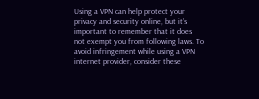Using a VPN can help protect your privacy and security online, but it’s important to remember that it does not exempt you from following laws. To avoid infringement while using a VPN internet provider, consider these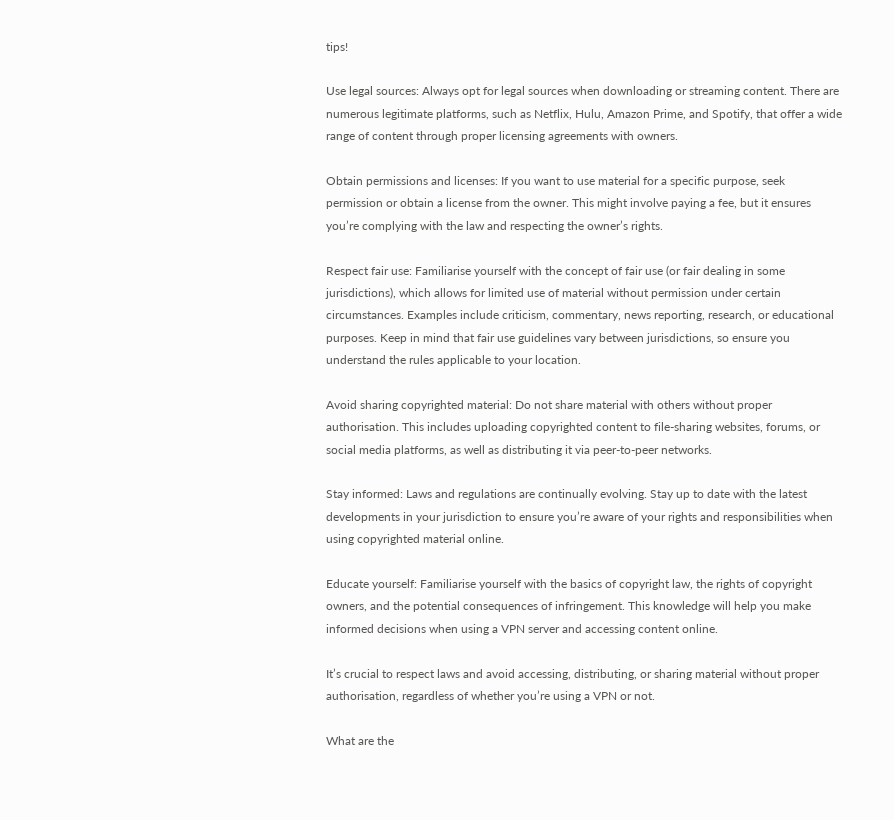tips!

Use legal sources: Always opt for legal sources when downloading or streaming content. There are numerous legitimate platforms, such as Netflix, Hulu, Amazon Prime, and Spotify, that offer a wide range of content through proper licensing agreements with owners.

Obtain permissions and licenses: If you want to use material for a specific purpose, seek permission or obtain a license from the owner. This might involve paying a fee, but it ensures you’re complying with the law and respecting the owner’s rights.

Respect fair use: Familiarise yourself with the concept of fair use (or fair dealing in some jurisdictions), which allows for limited use of material without permission under certain circumstances. Examples include criticism, commentary, news reporting, research, or educational purposes. Keep in mind that fair use guidelines vary between jurisdictions, so ensure you understand the rules applicable to your location.

Avoid sharing copyrighted material: Do not share material with others without proper authorisation. This includes uploading copyrighted content to file-sharing websites, forums, or social media platforms, as well as distributing it via peer-to-peer networks.

Stay informed: Laws and regulations are continually evolving. Stay up to date with the latest developments in your jurisdiction to ensure you’re aware of your rights and responsibilities when using copyrighted material online.

Educate yourself: Familiarise yourself with the basics of copyright law, the rights of copyright owners, and the potential consequences of infringement. This knowledge will help you make informed decisions when using a VPN server and accessing content online.

It’s crucial to respect laws and avoid accessing, distributing, or sharing material without proper authorisation, regardless of whether you’re using a VPN or not.

What are the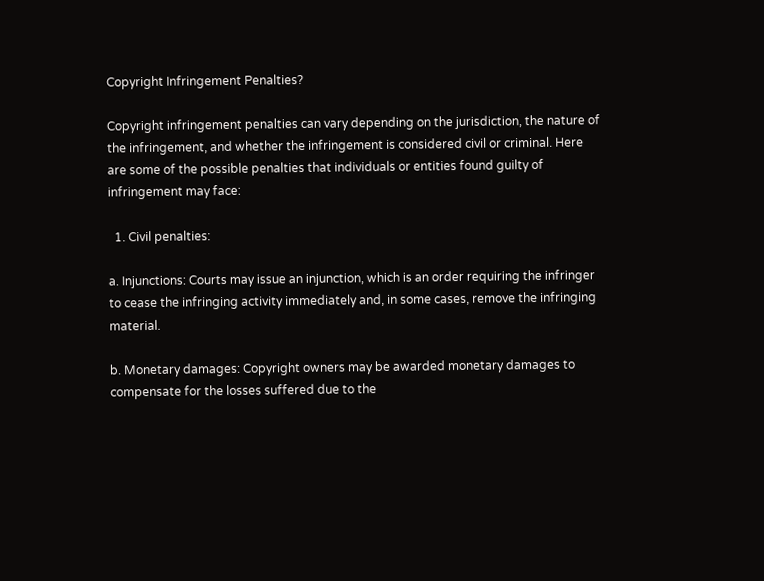Copyright Infringement Penalties?

Copyright infringement penalties can vary depending on the jurisdiction, the nature of the infringement, and whether the infringement is considered civil or criminal. Here are some of the possible penalties that individuals or entities found guilty of infringement may face:

  1. Civil penalties:

a. Injunctions: Courts may issue an injunction, which is an order requiring the infringer to cease the infringing activity immediately and, in some cases, remove the infringing material.

b. Monetary damages: Copyright owners may be awarded monetary damages to compensate for the losses suffered due to the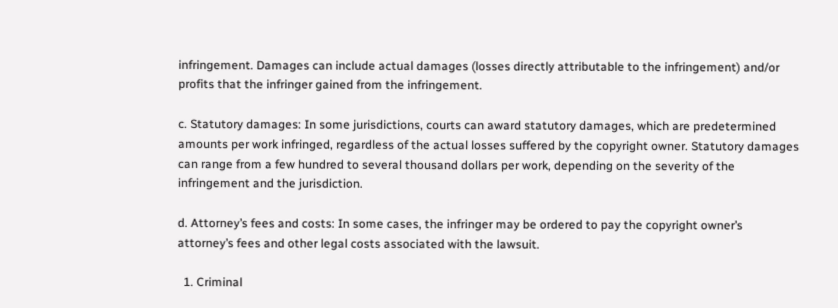infringement. Damages can include actual damages (losses directly attributable to the infringement) and/or profits that the infringer gained from the infringement.

c. Statutory damages: In some jurisdictions, courts can award statutory damages, which are predetermined amounts per work infringed, regardless of the actual losses suffered by the copyright owner. Statutory damages can range from a few hundred to several thousand dollars per work, depending on the severity of the infringement and the jurisdiction.

d. Attorney’s fees and costs: In some cases, the infringer may be ordered to pay the copyright owner’s attorney’s fees and other legal costs associated with the lawsuit.

  1. Criminal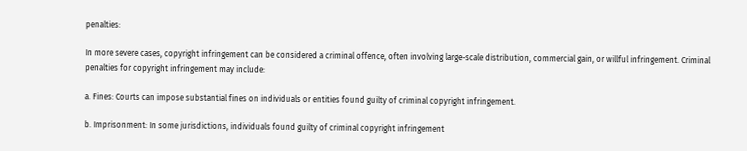penalties:

In more severe cases, copyright infringement can be considered a criminal offence, often involving large-scale distribution, commercial gain, or willful infringement. Criminal penalties for copyright infringement may include:

a. Fines: Courts can impose substantial fines on individuals or entities found guilty of criminal copyright infringement.

b. Imprisonment: In some jurisdictions, individuals found guilty of criminal copyright infringement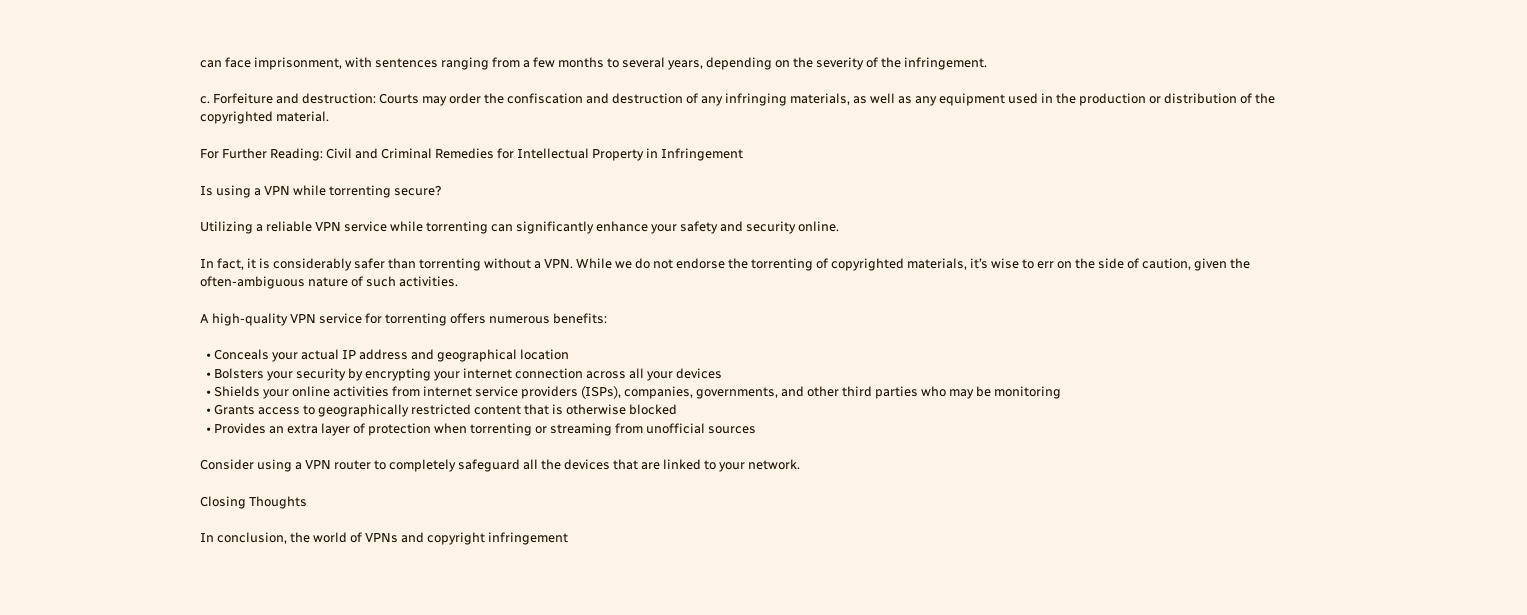can face imprisonment, with sentences ranging from a few months to several years, depending on the severity of the infringement.

c. Forfeiture and destruction: Courts may order the confiscation and destruction of any infringing materials, as well as any equipment used in the production or distribution of the copyrighted material.

For Further Reading: Civil and Criminal Remedies for Intellectual Property in Infringement

Is using a VPN while torrenting secure?

Utilizing a reliable VPN service while torrenting can significantly enhance your safety and security online.

In fact, it is considerably safer than torrenting without a VPN. While we do not endorse the torrenting of copyrighted materials, it’s wise to err on the side of caution, given the often-ambiguous nature of such activities.

A high-quality VPN service for torrenting offers numerous benefits:

  • Conceals your actual IP address and geographical location
  • Bolsters your security by encrypting your internet connection across all your devices
  • Shields your online activities from internet service providers (ISPs), companies, governments, and other third parties who may be monitoring
  • Grants access to geographically restricted content that is otherwise blocked
  • Provides an extra layer of protection when torrenting or streaming from unofficial sources

Consider using a VPN router to completely safeguard all the devices that are linked to your network.

Closing Thoughts

In conclusion, the world of VPNs and copyright infringement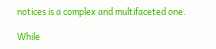notices is a complex and multifaceted one.

While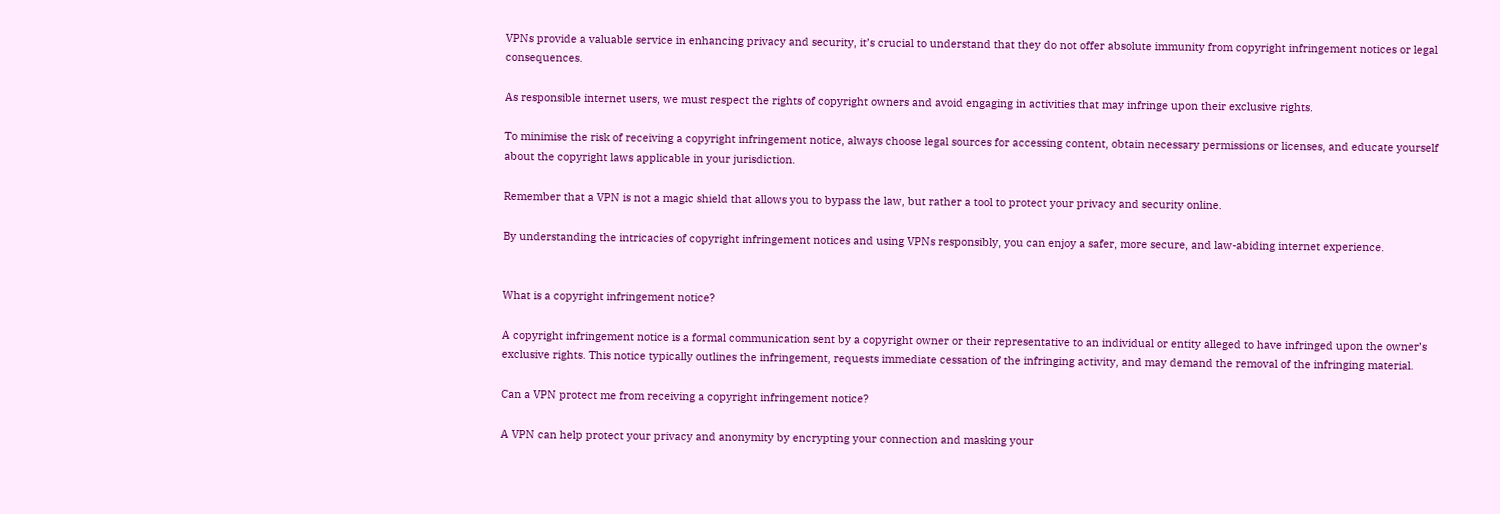VPNs provide a valuable service in enhancing privacy and security, it’s crucial to understand that they do not offer absolute immunity from copyright infringement notices or legal consequences.

As responsible internet users, we must respect the rights of copyright owners and avoid engaging in activities that may infringe upon their exclusive rights.

To minimise the risk of receiving a copyright infringement notice, always choose legal sources for accessing content, obtain necessary permissions or licenses, and educate yourself about the copyright laws applicable in your jurisdiction.

Remember that a VPN is not a magic shield that allows you to bypass the law, but rather a tool to protect your privacy and security online.

By understanding the intricacies of copyright infringement notices and using VPNs responsibly, you can enjoy a safer, more secure, and law-abiding internet experience.


What is a copyright infringement notice?

A copyright infringement notice is a formal communication sent by a copyright owner or their representative to an individual or entity alleged to have infringed upon the owner’s exclusive rights. This notice typically outlines the infringement, requests immediate cessation of the infringing activity, and may demand the removal of the infringing material.

Can a VPN protect me from receiving a copyright infringement notice?

A VPN can help protect your privacy and anonymity by encrypting your connection and masking your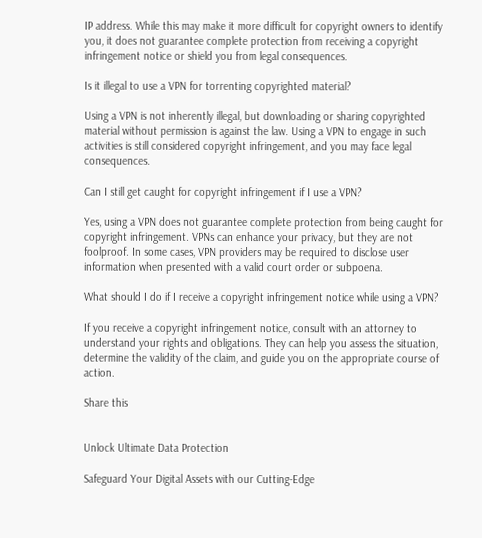IP address. While this may make it more difficult for copyright owners to identify you, it does not guarantee complete protection from receiving a copyright infringement notice or shield you from legal consequences.

Is it illegal to use a VPN for torrenting copyrighted material?

Using a VPN is not inherently illegal, but downloading or sharing copyrighted material without permission is against the law. Using a VPN to engage in such activities is still considered copyright infringement, and you may face legal consequences.

Can I still get caught for copyright infringement if I use a VPN?

Yes, using a VPN does not guarantee complete protection from being caught for copyright infringement. VPNs can enhance your privacy, but they are not foolproof. In some cases, VPN providers may be required to disclose user information when presented with a valid court order or subpoena.

What should I do if I receive a copyright infringement notice while using a VPN?

If you receive a copyright infringement notice, consult with an attorney to understand your rights and obligations. They can help you assess the situation, determine the validity of the claim, and guide you on the appropriate course of action.

Share this


Unlock Ultimate Data Protection

Safeguard Your Digital Assets with our Cutting-Edge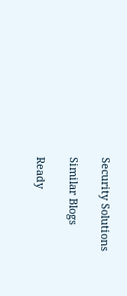Security Solutions

Similar Blogs

Ready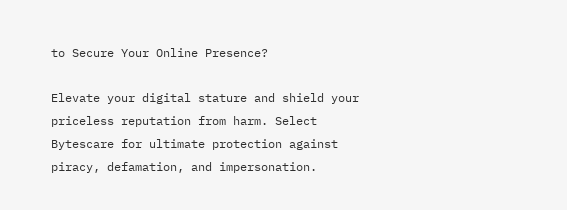to Secure Your Online Presence?

Elevate your digital stature and shield your priceless reputation from harm. Select Bytescare for ultimate protection against piracy, defamation, and impersonation.